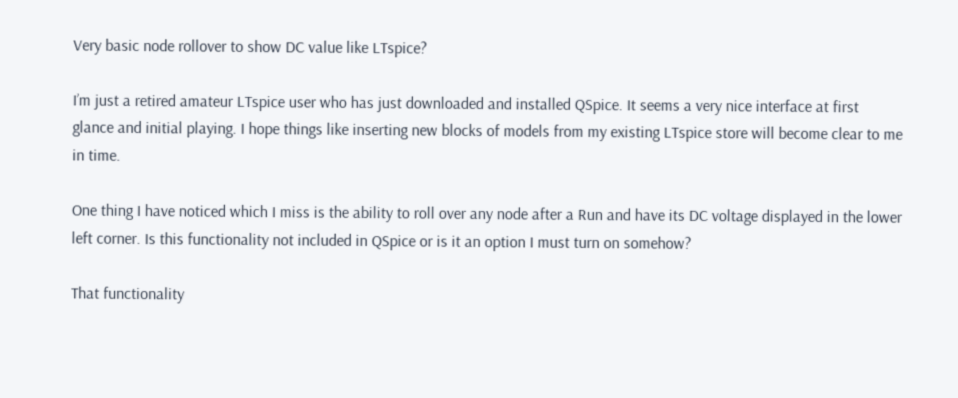Very basic node rollover to show DC value like LTspice?

I’m just a retired amateur LTspice user who has just downloaded and installed QSpice. It seems a very nice interface at first glance and initial playing. I hope things like inserting new blocks of models from my existing LTspice store will become clear to me in time.

One thing I have noticed which I miss is the ability to roll over any node after a Run and have its DC voltage displayed in the lower left corner. Is this functionality not included in QSpice or is it an option I must turn on somehow?

That functionality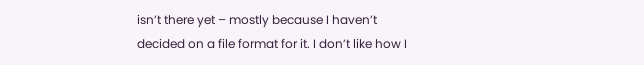isn’t there yet – mostly because I haven’t decided on a file format for it. I don’t like how I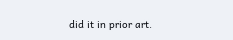did it in prior art.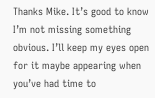Thanks Mike. It’s good to know I’m not missing something obvious. I’ll keep my eyes open for it maybe appearing when you’ve had time to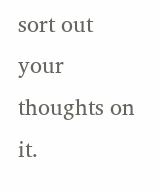sort out your thoughts on it.